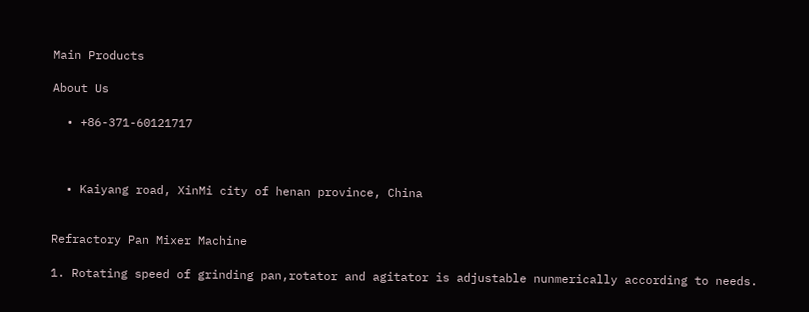Main Products

About Us

  • +86-371-60121717



  • Kaiyang road, XinMi city of henan province, China


Refractory Pan Mixer Machine

1. Rotating speed of grinding pan,rotator and agitator is adjustable nunmerically according to needs.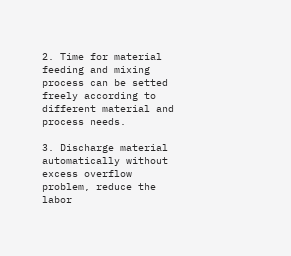2. Time for material feeding and mixing process can be setted freely according to different material and process needs.

3. Discharge material automatically without excess overflow problem, reduce the labor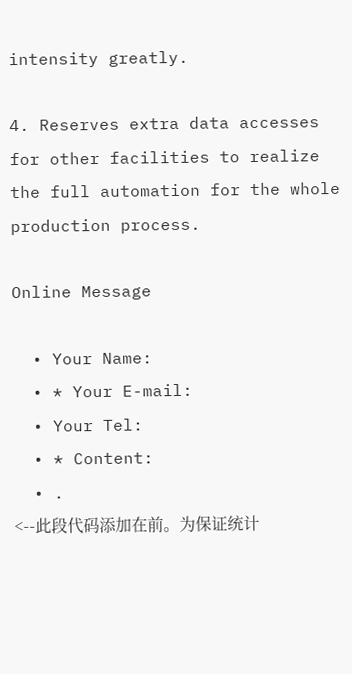intensity greatly.

4. Reserves extra data accesses for other facilities to realize the full automation for the whole production process.

Online Message

  • Your Name:
  • * Your E-mail:
  • Your Tel:
  • * Content:
  • .
<--此段代码添加在前。为保证统计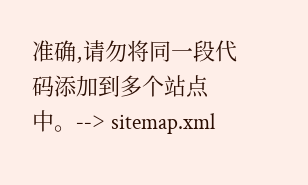准确,请勿将同一段代码添加到多个站点中。--> sitemap.xml